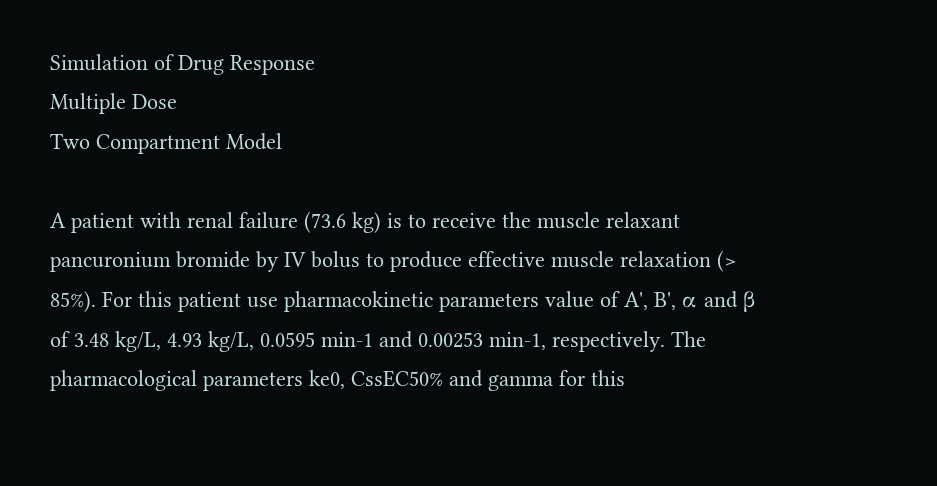Simulation of Drug Response
Multiple Dose
Two Compartment Model

A patient with renal failure (73.6 kg) is to receive the muscle relaxant pancuronium bromide by IV bolus to produce effective muscle relaxation (> 85%). For this patient use pharmacokinetic parameters value of A', B', α and β of 3.48 kg/L, 4.93 kg/L, 0.0595 min-1 and 0.00253 min-1, respectively. The pharmacological parameters ke0, CssEC50% and gamma for this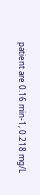patient are 0.16 min-1, 0.218 mg/L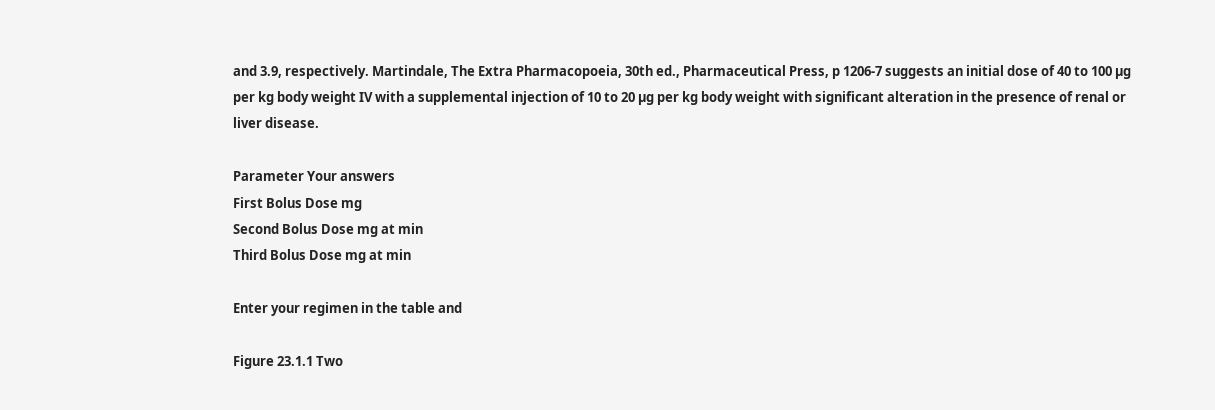and 3.9, respectively. Martindale, The Extra Pharmacopoeia, 30th ed., Pharmaceutical Press, p 1206-7 suggests an initial dose of 40 to 100 µg per kg body weight IV with a supplemental injection of 10 to 20 µg per kg body weight with significant alteration in the presence of renal or liver disease.

Parameter Your answers
First Bolus Dose mg
Second Bolus Dose mg at min
Third Bolus Dose mg at min

Enter your regimen in the table and

Figure 23.1.1 Two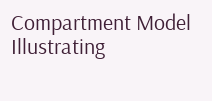Compartment Model Illustrating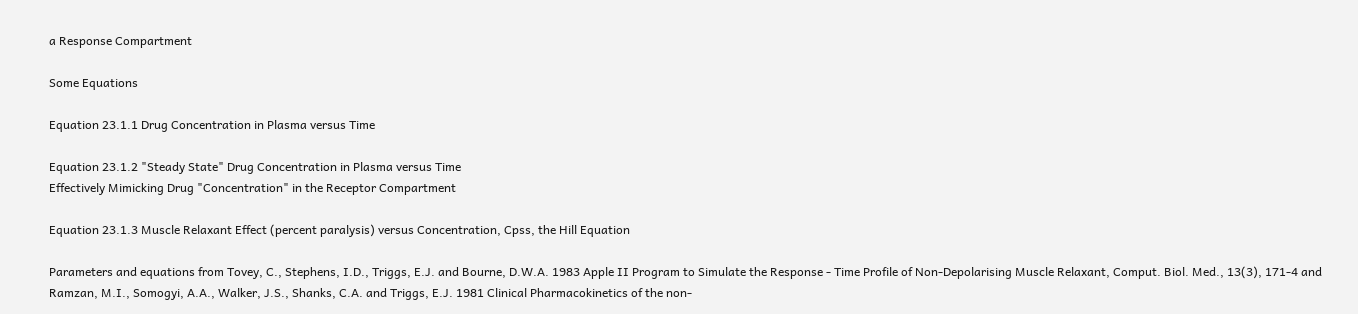a Response Compartment

Some Equations

Equation 23.1.1 Drug Concentration in Plasma versus Time

Equation 23.1.2 "Steady State" Drug Concentration in Plasma versus Time
Effectively Mimicking Drug "Concentration" in the Receptor Compartment

Equation 23.1.3 Muscle Relaxant Effect (percent paralysis) versus Concentration, Cpss, the Hill Equation

Parameters and equations from Tovey, C., Stephens, I.D., Triggs, E.J. and Bourne, D.W.A. 1983 Apple II Program to Simulate the Response - Time Profile of Non-Depolarising Muscle Relaxant, Comput. Biol. Med., 13(3), 171-4 and Ramzan, M.I., Somogyi, A.A., Walker, J.S., Shanks, C.A. and Triggs, E.J. 1981 Clinical Pharmacokinetics of the non-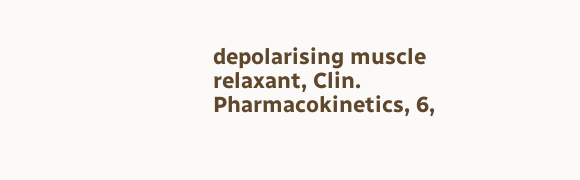depolarising muscle relaxant, Clin. Pharmacokinetics, 6,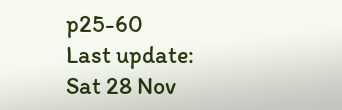p25-60
Last update: Sat 28 Nov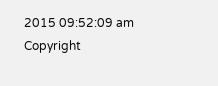2015 09:52:09 am
Copyright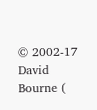© 2002-17 David Bourne (